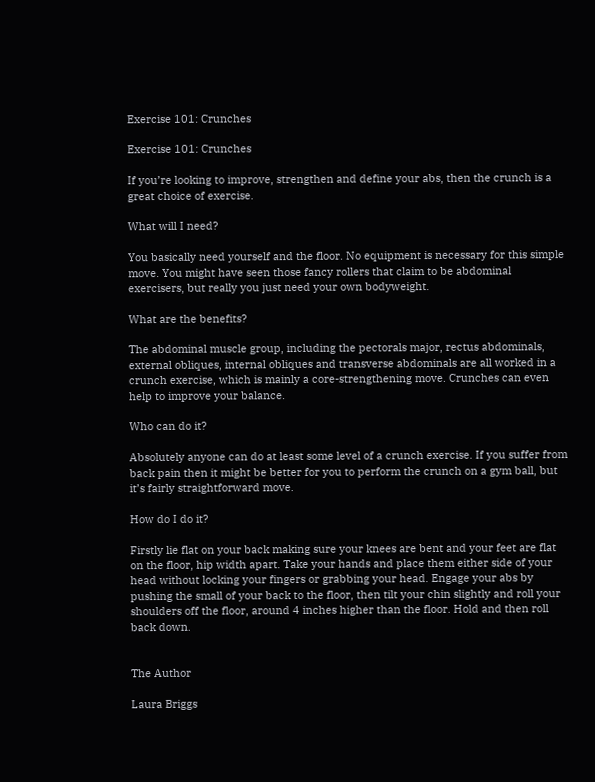Exercise 101: Crunches

Exercise 101: Crunches

If you’re looking to improve, strengthen and define your abs, then the crunch is a great choice of exercise.

What will I need?

You basically need yourself and the floor. No equipment is necessary for this simple move. You might have seen those fancy rollers that claim to be abdominal exercisers, but really you just need your own bodyweight.

What are the benefits?

The abdominal muscle group, including the pectorals major, rectus abdominals, external obliques, internal obliques and transverse abdominals are all worked in a crunch exercise, which is mainly a core-strengthening move. Crunches can even help to improve your balance.

Who can do it?

Absolutely anyone can do at least some level of a crunch exercise. If you suffer from back pain then it might be better for you to perform the crunch on a gym ball, but it’s fairly straightforward move.

How do I do it?

Firstly lie flat on your back making sure your knees are bent and your feet are flat on the floor, hip width apart. Take your hands and place them either side of your head without locking your fingers or grabbing your head. Engage your abs by pushing the small of your back to the floor, then tilt your chin slightly and roll your shoulders off the floor, around 4 inches higher than the floor. Hold and then roll back down.


The Author

Laura Briggs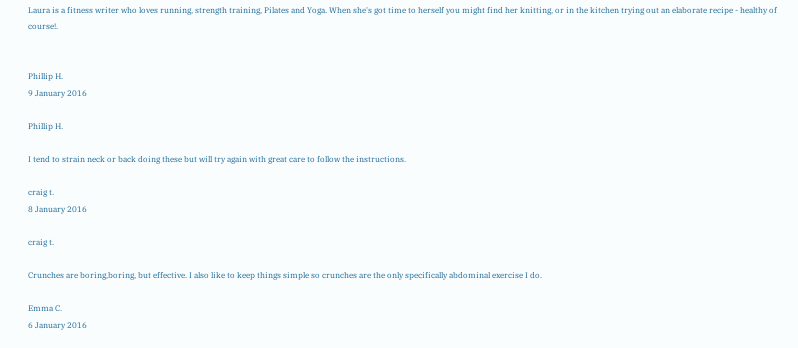Laura is a fitness writer who loves running, strength training, Pilates and Yoga. When she's got time to herself you might find her knitting, or in the kitchen trying out an elaborate recipe - healthy of course!.


Phillip H.
9 January 2016

Phillip H.

I tend to strain neck or back doing these but will try again with great care to follow the instructions.

craig t.
8 January 2016

craig t.

Crunches are boring,boring, but effective. I also like to keep things simple so crunches are the only specifically abdominal exercise I do.

Emma C.
6 January 2016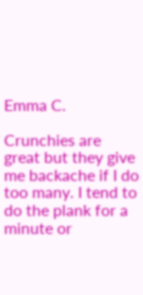Emma C.

Crunchies are great but they give me backache if I do too many. I tend to do the plank for a minute or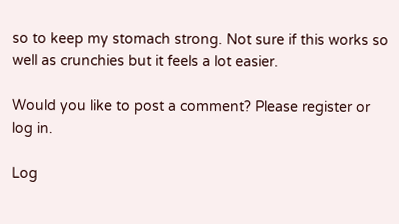so to keep my stomach strong. Not sure if this works so well as crunchies but it feels a lot easier.

Would you like to post a comment? Please register or log in.

Log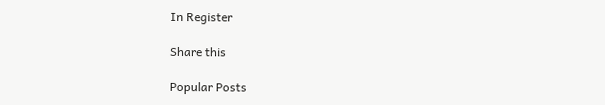In Register

Share this

Popular Posts